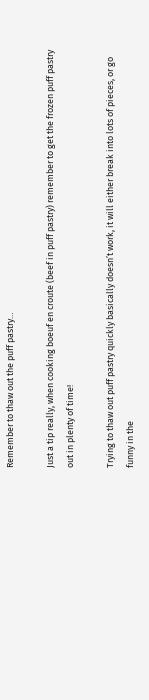Remember to thaw out the puff pastry…

Just a tip really, when cooking boeuf en croute (beef in puff pastry) remember to get the frozen puff pastry out in plenty of time!

Trying to thaw out puff pastry quickly basically doesn’t work, it will either break into lots of pieces, or go funny in the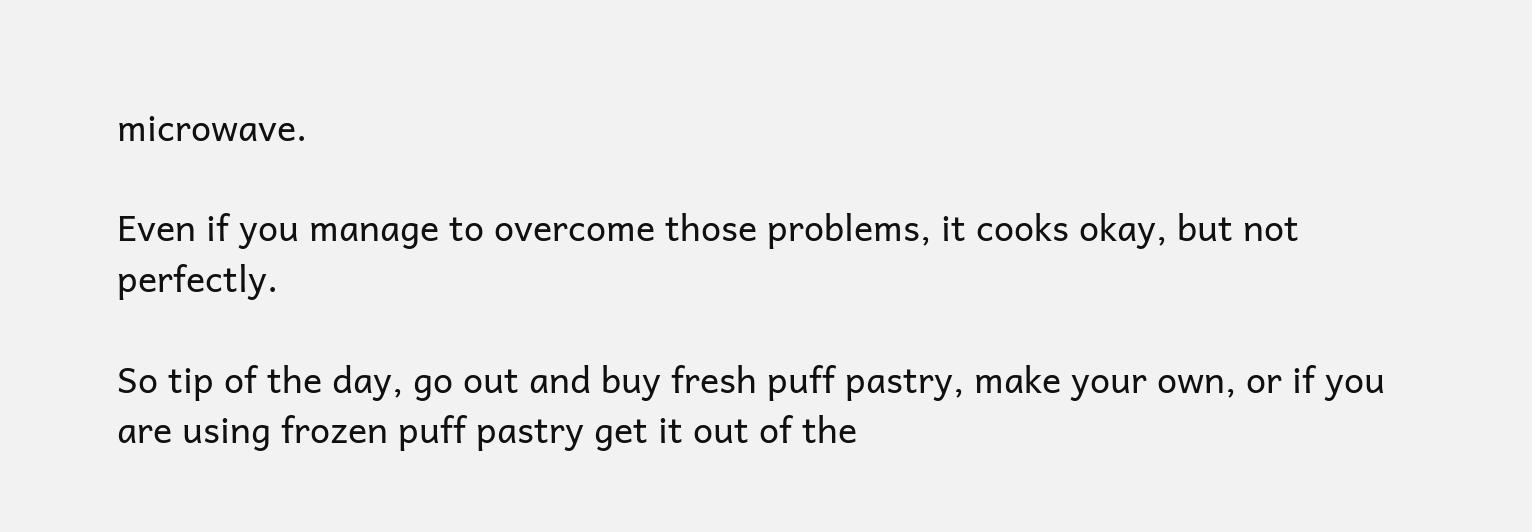microwave.

Even if you manage to overcome those problems, it cooks okay, but not perfectly.

So tip of the day, go out and buy fresh puff pastry, make your own, or if you are using frozen puff pastry get it out of the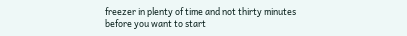freezer in plenty of time and not thirty minutes before you want to start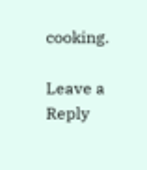cooking.

Leave a Reply